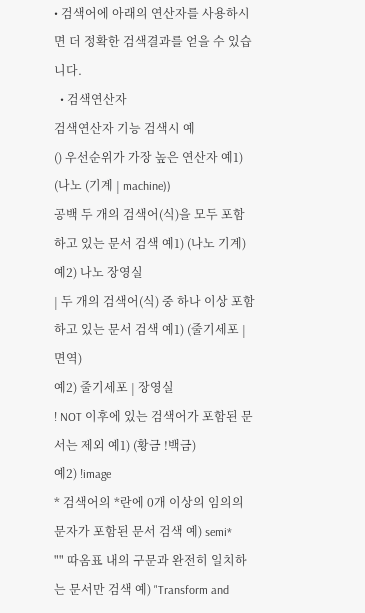• 검색어에 아래의 연산자를 사용하시면 더 정확한 검색결과를 얻을 수 있습니다.
  • 검색연산자
검색연산자 기능 검색시 예
() 우선순위가 가장 높은 연산자 예1) (나노 (기계 | machine))
공백 두 개의 검색어(식)을 모두 포함하고 있는 문서 검색 예1) (나노 기계)
예2) 나노 장영실
| 두 개의 검색어(식) 중 하나 이상 포함하고 있는 문서 검색 예1) (줄기세포 | 면역)
예2) 줄기세포 | 장영실
! NOT 이후에 있는 검색어가 포함된 문서는 제외 예1) (황금 !백금)
예2) !image
* 검색어의 *란에 0개 이상의 임의의 문자가 포함된 문서 검색 예) semi*
"" 따옴표 내의 구문과 완전히 일치하는 문서만 검색 예) "Transform and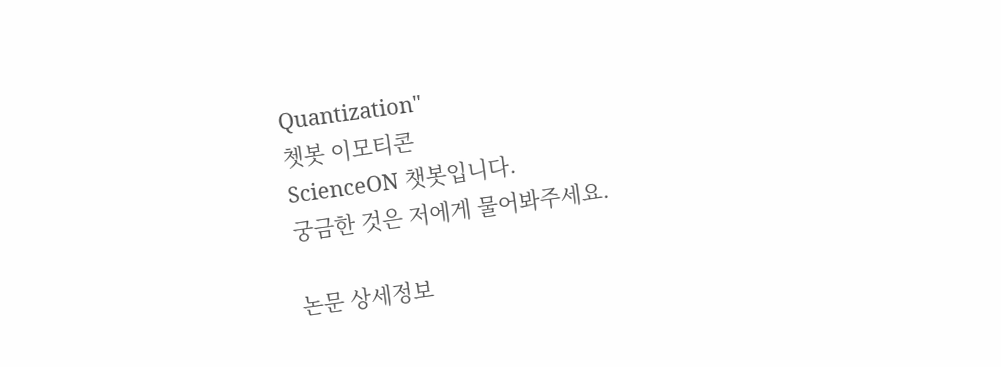Quantization"
쳇봇 이모티콘
ScienceON 챗봇입니다.
궁금한 것은 저에게 물어봐주세요.

논문 상세정보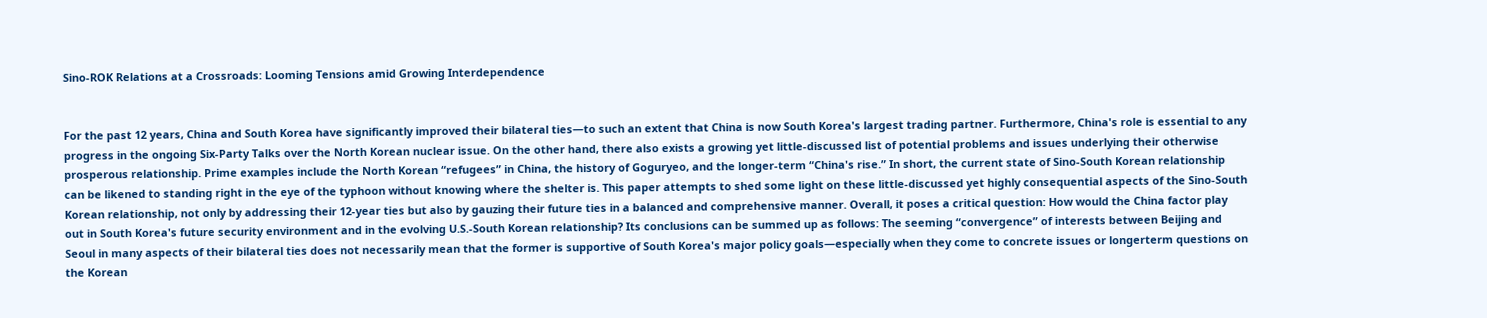Sino-ROK Relations at a Crossroads: Looming Tensions amid Growing Interdependence


For the past 12 years, China and South Korea have significantly improved their bilateral ties—to such an extent that China is now South Korea's largest trading partner. Furthermore, China's role is essential to any progress in the ongoing Six-Party Talks over the North Korean nuclear issue. On the other hand, there also exists a growing yet little-discussed list of potential problems and issues underlying their otherwise prosperous relationship. Prime examples include the North Korean “refugees” in China, the history of Goguryeo, and the longer-term “China's rise.” In short, the current state of Sino-South Korean relationship can be likened to standing right in the eye of the typhoon without knowing where the shelter is. This paper attempts to shed some light on these little-discussed yet highly consequential aspects of the Sino-South Korean relationship, not only by addressing their 12-year ties but also by gauzing their future ties in a balanced and comprehensive manner. Overall, it poses a critical question: How would the China factor play out in South Korea's future security environment and in the evolving U.S.-South Korean relationship? Its conclusions can be summed up as follows: The seeming “convergence” of interests between Beijing and Seoul in many aspects of their bilateral ties does not necessarily mean that the former is supportive of South Korea's major policy goals—especially when they come to concrete issues or longerterm questions on the Korean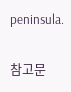peninsula.

참고문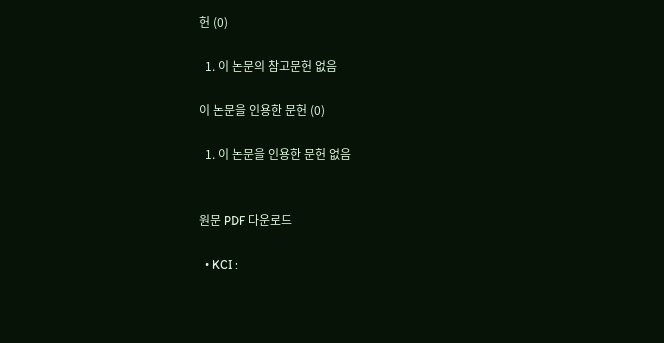헌 (0)

  1. 이 논문의 참고문헌 없음

이 논문을 인용한 문헌 (0)

  1. 이 논문을 인용한 문헌 없음


원문 PDF 다운로드

  • KCI :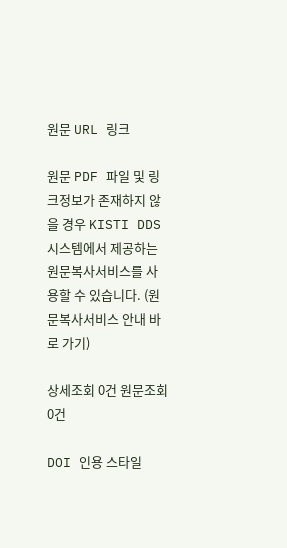원문 URL 링크

원문 PDF 파일 및 링크정보가 존재하지 않을 경우 KISTI DDS 시스템에서 제공하는 원문복사서비스를 사용할 수 있습니다. (원문복사서비스 안내 바로 가기)

상세조회 0건 원문조회 0건

DOI 인용 스타일